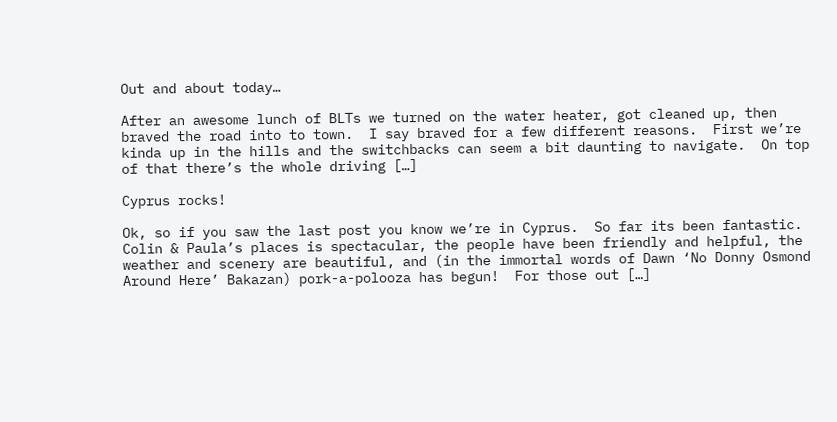Out and about today…

After an awesome lunch of BLTs we turned on the water heater, got cleaned up, then braved the road into to town.  I say braved for a few different reasons.  First we’re kinda up in the hills and the switchbacks can seem a bit daunting to navigate.  On top of that there’s the whole driving […]

Cyprus rocks!

Ok, so if you saw the last post you know we’re in Cyprus.  So far its been fantastic.  Colin & Paula’s places is spectacular, the people have been friendly and helpful, the weather and scenery are beautiful, and (in the immortal words of Dawn ‘No Donny Osmond Around Here’ Bakazan) pork-a-polooza has begun!  For those out […]